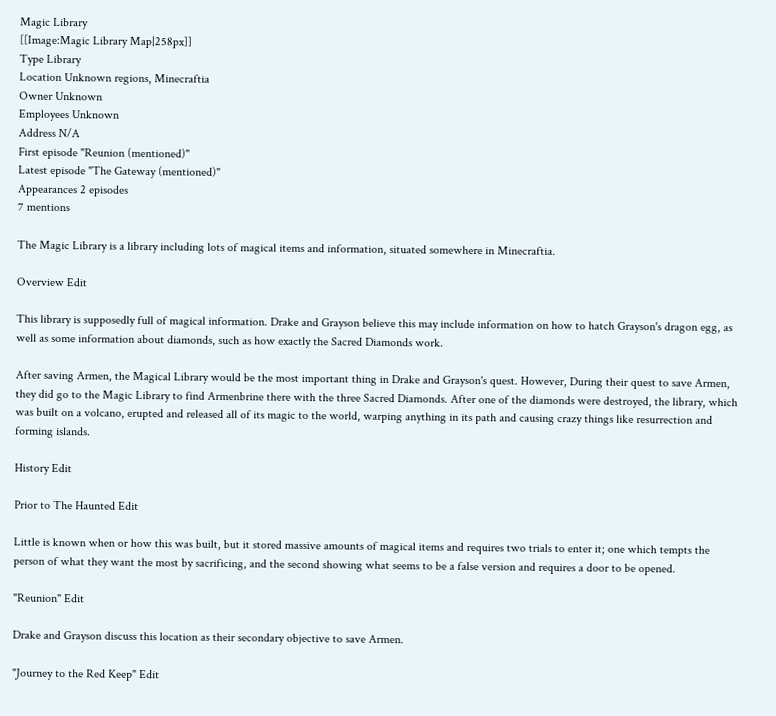Magic Library
[[Image:Magic Library Map|258px]]
Type Library
Location Unknown regions, Minecraftia
Owner Unknown
Employees Unknown
Address N/A
First episode "Reunion (mentioned)"
Latest episode "The Gateway (mentioned)"
Appearances 2 episodes
7 mentions

The Magic Library is a library including lots of magical items and information, situated somewhere in Minecraftia.

Overview Edit

This library is supposedly full of magical information. Drake and Grayson believe this may include information on how to hatch Grayson's dragon egg, as well as some information about diamonds, such as how exactly the Sacred Diamonds work.

After saving Armen, the Magical Library would be the most important thing in Drake and Grayson's quest. However, During their quest to save Armen, they did go to the Magic Library to find Armenbrine there with the three Sacred Diamonds. After one of the diamonds were destroyed, the library, which was built on a volcano, erupted and released all of its magic to the world, warping anything in its path and causing crazy things like resurrection and forming islands.

History Edit

Prior to The Haunted Edit

Little is known when or how this was built, but it stored massive amounts of magical items and requires two trials to enter it; one which tempts the person of what they want the most by sacrificing, and the second showing what seems to be a false version and requires a door to be opened.

"Reunion" Edit

Drake and Grayson discuss this location as their secondary objective to save Armen.

"Journey to the Red Keep" Edit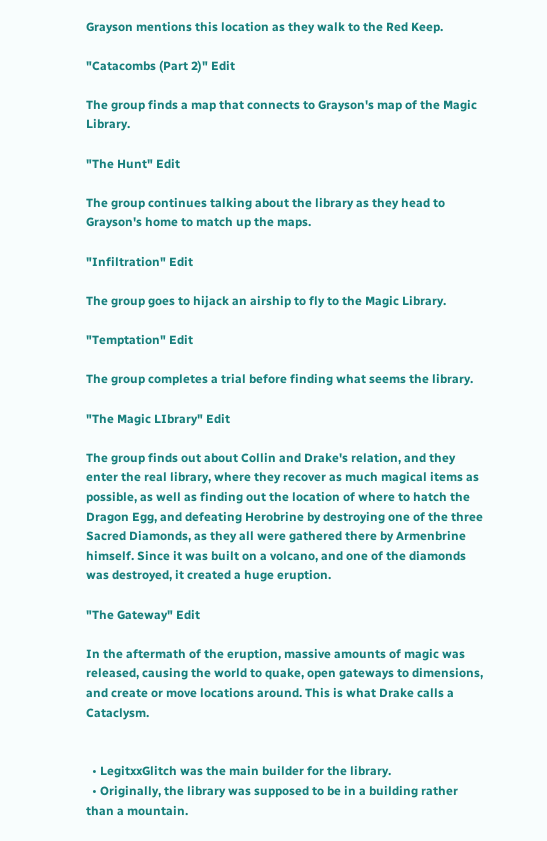Grayson mentions this location as they walk to the Red Keep.

"Catacombs (Part 2)" Edit

The group finds a map that connects to Grayson's map of the Magic Library.

"The Hunt" Edit

The group continues talking about the library as they head to Grayson's home to match up the maps.

"Infiltration" Edit

The group goes to hijack an airship to fly to the Magic Library.

"Temptation" Edit

The group completes a trial before finding what seems the library.

"The Magic LIbrary" Edit

The group finds out about Collin and Drake's relation, and they enter the real library, where they recover as much magical items as possible, as well as finding out the location of where to hatch the Dragon Egg, and defeating Herobrine by destroying one of the three Sacred Diamonds, as they all were gathered there by Armenbrine himself. Since it was built on a volcano, and one of the diamonds was destroyed, it created a huge eruption.

"The Gateway" Edit

In the aftermath of the eruption, massive amounts of magic was released, causing the world to quake, open gateways to dimensions, and create or move locations around. This is what Drake calls a Cataclysm.


  • LegitxxGlitch was the main builder for the library.
  • Originally, the library was supposed to be in a building rather than a mountain.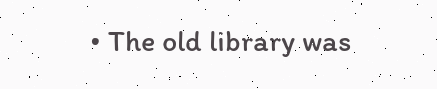• The old library was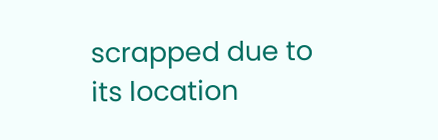scrapped due to its location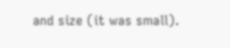and size (it was small).